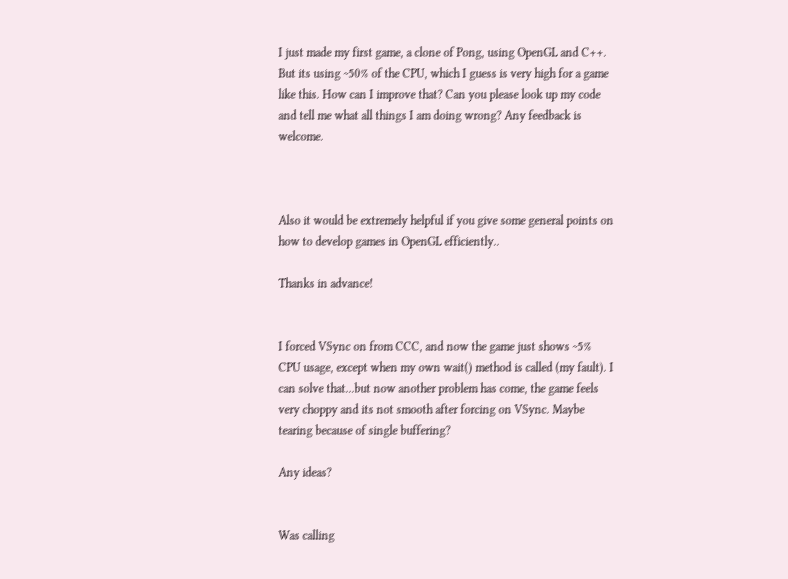I just made my first game, a clone of Pong, using OpenGL and C++. But its using ~50% of the CPU, which I guess is very high for a game like this. How can I improve that? Can you please look up my code and tell me what all things I am doing wrong? Any feedback is welcome.



Also it would be extremely helpful if you give some general points on how to develop games in OpenGL efficiently..

Thanks in advance!


I forced VSync on from CCC, and now the game just shows ~5% CPU usage, except when my own wait() method is called (my fault). I can solve that...but now another problem has come, the game feels very choppy and its not smooth after forcing on VSync. Maybe tearing because of single buffering?

Any ideas?


Was calling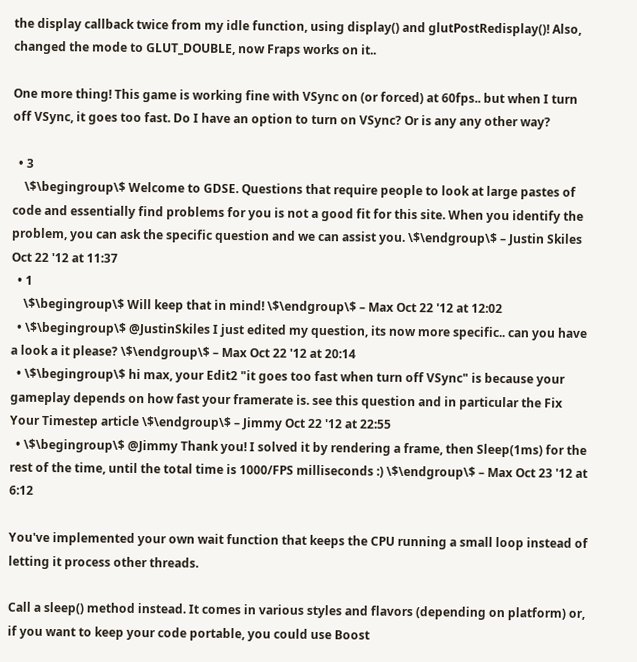the display callback twice from my idle function, using display() and glutPostRedisplay()! Also, changed the mode to GLUT_DOUBLE, now Fraps works on it..

One more thing! This game is working fine with VSync on (or forced) at 60fps.. but when I turn off VSync, it goes too fast. Do I have an option to turn on VSync? Or is any any other way?

  • 3
    \$\begingroup\$ Welcome to GDSE. Questions that require people to look at large pastes of code and essentially find problems for you is not a good fit for this site. When you identify the problem, you can ask the specific question and we can assist you. \$\endgroup\$ – Justin Skiles Oct 22 '12 at 11:37
  • 1
    \$\begingroup\$ Will keep that in mind! \$\endgroup\$ – Max Oct 22 '12 at 12:02
  • \$\begingroup\$ @JustinSkiles I just edited my question, its now more specific.. can you have a look a it please? \$\endgroup\$ – Max Oct 22 '12 at 20:14
  • \$\begingroup\$ hi max, your Edit2 "it goes too fast when turn off VSync" is because your gameplay depends on how fast your framerate is. see this question and in particular the Fix Your Timestep article \$\endgroup\$ – Jimmy Oct 22 '12 at 22:55
  • \$\begingroup\$ @Jimmy Thank you! I solved it by rendering a frame, then Sleep(1ms) for the rest of the time, until the total time is 1000/FPS milliseconds :) \$\endgroup\$ – Max Oct 23 '12 at 6:12

You've implemented your own wait function that keeps the CPU running a small loop instead of letting it process other threads.

Call a sleep() method instead. It comes in various styles and flavors (depending on platform) or, if you want to keep your code portable, you could use Boost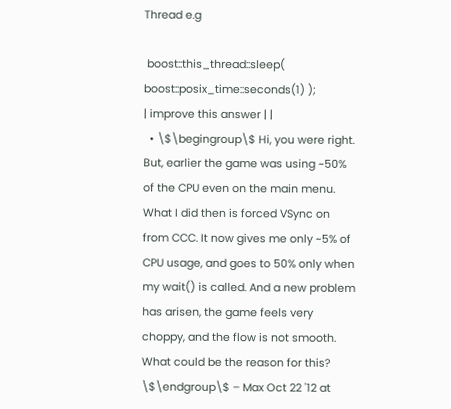Thread e.g

 boost::this_thread::sleep( boost::posix_time::seconds(1) );
| improve this answer | |
  • \$\begingroup\$ Hi, you were right. But, earlier the game was using ~50% of the CPU even on the main menu. What I did then is forced VSync on from CCC. It now gives me only ~5% of CPU usage, and goes to 50% only when my wait() is called. And a new problem has arisen, the game feels very choppy, and the flow is not smooth. What could be the reason for this? \$\endgroup\$ – Max Oct 22 '12 at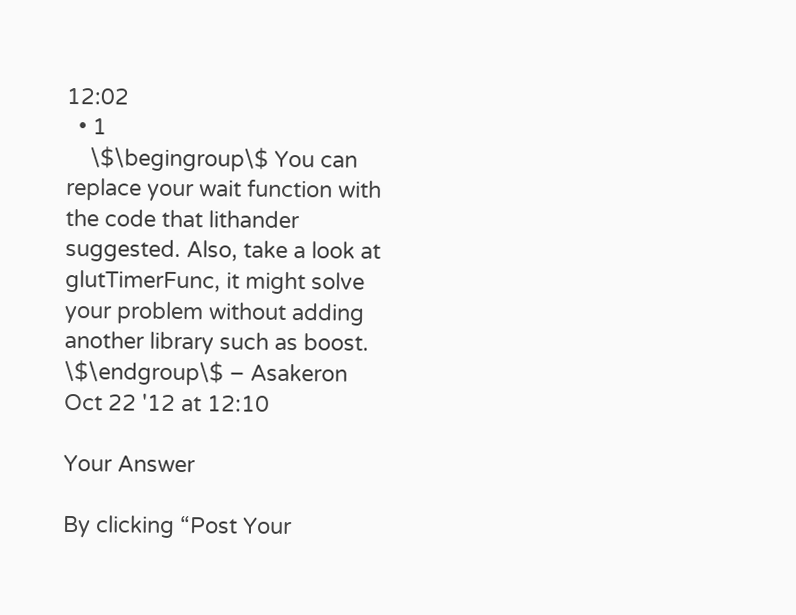12:02
  • 1
    \$\begingroup\$ You can replace your wait function with the code that lithander suggested. Also, take a look at glutTimerFunc, it might solve your problem without adding another library such as boost. \$\endgroup\$ – Asakeron Oct 22 '12 at 12:10

Your Answer

By clicking “Post Your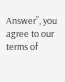Answer”, you agree to our terms of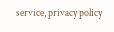service, privacy policy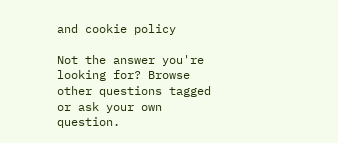and cookie policy

Not the answer you're looking for? Browse other questions tagged or ask your own question.